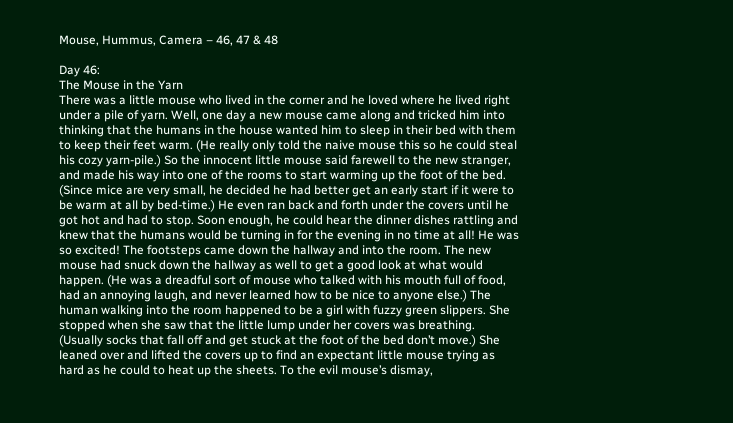Mouse, Hummus, Camera – 46, 47 & 48

Day 46:
The Mouse in the Yarn
There was a little mouse who lived in the corner and he loved where he lived right under a pile of yarn. Well, one day a new mouse came along and tricked him into thinking that the humans in the house wanted him to sleep in their bed with them to keep their feet warm. (He really only told the naive mouse this so he could steal his cozy yarn-pile.) So the innocent little mouse said farewell to the new stranger, and made his way into one of the rooms to start warming up the foot of the bed. (Since mice are very small, he decided he had better get an early start if it were to be warm at all by bed-time.) He even ran back and forth under the covers until he got hot and had to stop. Soon enough, he could hear the dinner dishes rattling and knew that the humans would be turning in for the evening in no time at all! He was so excited! The footsteps came down the hallway and into the room. The new mouse had snuck down the hallway as well to get a good look at what would happen. (He was a dreadful sort of mouse who talked with his mouth full of food, had an annoying laugh, and never learned how to be nice to anyone else.) The human walking into the room happened to be a girl with fuzzy green slippers. She stopped when she saw that the little lump under her covers was breathing. (Usually socks that fall off and get stuck at the foot of the bed don’t move.) She leaned over and lifted the covers up to find an expectant little mouse trying as hard as he could to heat up the sheets. To the evil mouse’s dismay,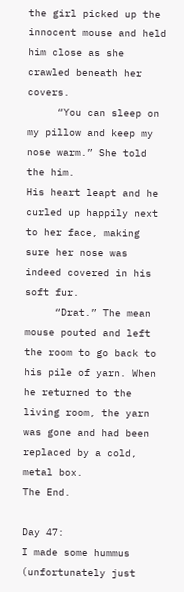the girl picked up the innocent mouse and held him close as she crawled beneath her covers.
     “You can sleep on my pillow and keep my nose warm.” She told the him.
His heart leapt and he curled up happily next to her face, making sure her nose was indeed covered in his soft fur.
     “Drat.” The mean mouse pouted and left the room to go back to his pile of yarn. When he returned to the living room, the yarn was gone and had been replaced by a cold, metal box.
The End.

Day 47:
I made some hummus (unfortunately just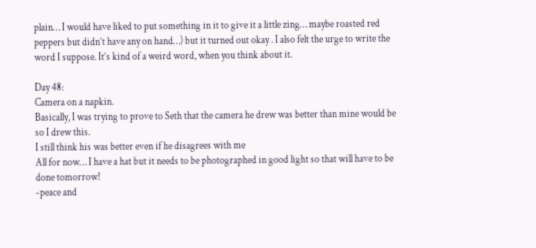plain… I would have liked to put something in it to give it a little zing… maybe roasted red peppers but didn’t have any on hand…) but it turned out okay . I also felt the urge to write the word I suppose. It’s kind of a weird word, when you think about it.

Day 48:
Camera on a napkin.
Basically, I was trying to prove to Seth that the camera he drew was better than mine would be so I drew this.
I still think his was better even if he disagrees with me
All for now… I have a hat but it needs to be photographed in good light so that will have to be done tomorrow!
-peace and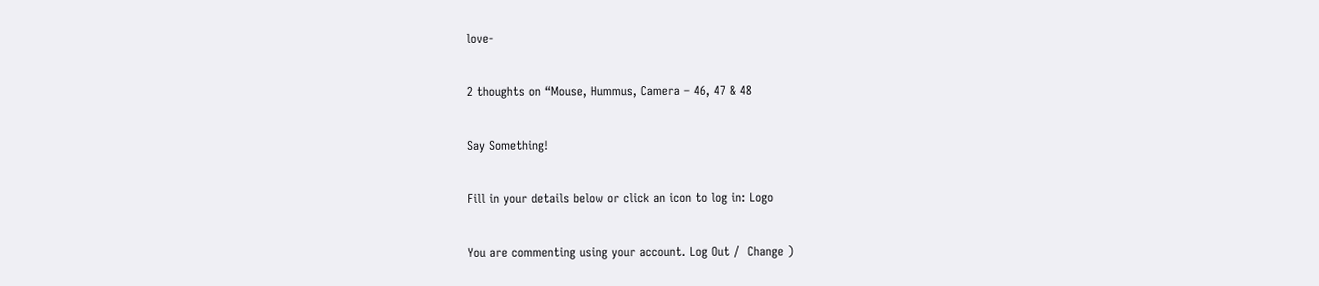love-

2 thoughts on “Mouse, Hummus, Camera – 46, 47 & 48

Say Something!

Fill in your details below or click an icon to log in: Logo

You are commenting using your account. Log Out /  Change )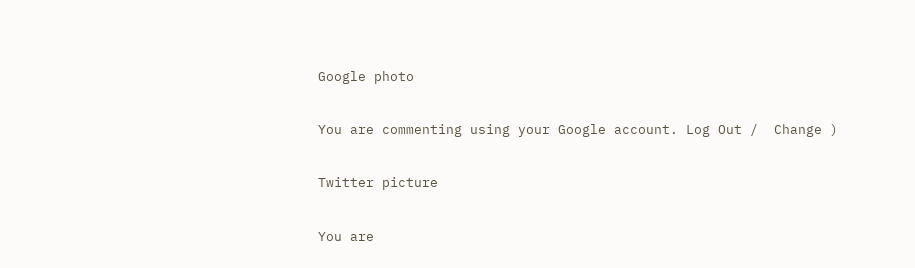Google photo

You are commenting using your Google account. Log Out /  Change )

Twitter picture

You are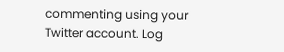commenting using your Twitter account. Log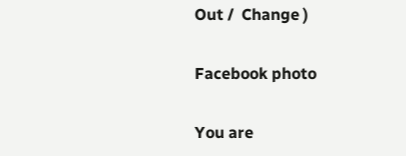Out /  Change )

Facebook photo

You are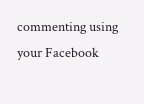commenting using your Facebook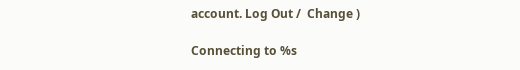account. Log Out /  Change )

Connecting to %s